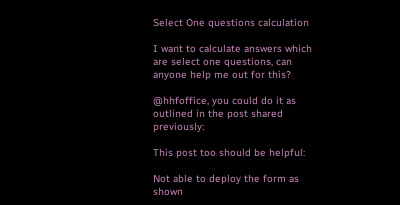Select One questions calculation

I want to calculate answers which are select one questions, can anyone help me out for this?

@hhfoffice, you could do it as outlined in the post shared previously:

This post too should be helpful:

Not able to deploy the form as shown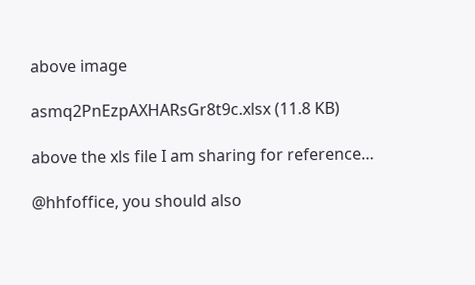above image

asmq2PnEzpAXHARsGr8t9c.xlsx (11.8 KB)

above the xls file I am sharing for reference…

@hhfoffice, you should also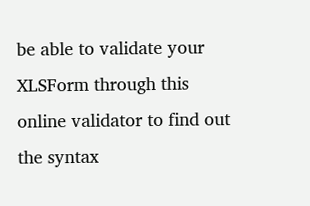be able to validate your XLSForm through this online validator to find out the syntax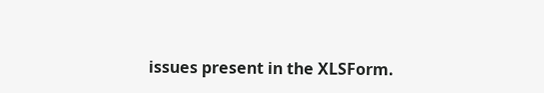issues present in the XLSForm.